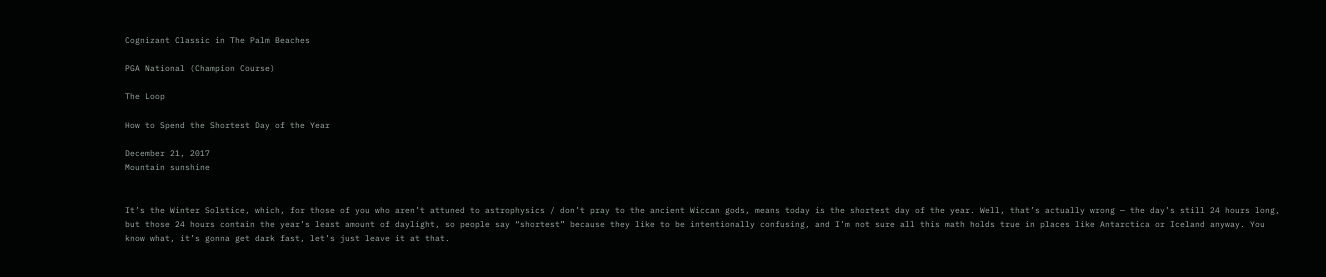Cognizant Classic in The Palm Beaches

PGA National (Champion Course)

The Loop

How to Spend the Shortest Day of the Year

December 21, 2017
Mountain sunshine


It’s the Winter Solstice, which, for those of you who aren’t attuned to astrophysics / don’t pray to the ancient Wiccan gods, means today is the shortest day of the year. Well, that’s actually wrong — the day’s still 24 hours long, but those 24 hours contain the year’s least amount of daylight, so people say “shortest” because they like to be intentionally confusing, and I’m not sure all this math holds true in places like Antarctica or Iceland anyway. You know what, it’s gonna get dark fast, let’s just leave it at that.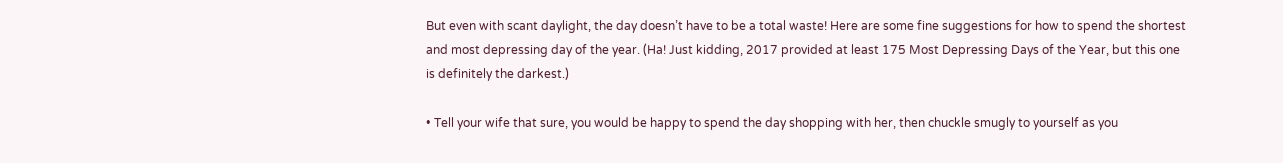But even with scant daylight, the day doesn’t have to be a total waste! Here are some fine suggestions for how to spend the shortest and most depressing day of the year. (Ha! Just kidding, 2017 provided at least 175 Most Depressing Days of the Year, but this one is definitely the darkest.)

• Tell your wife that sure, you would be happy to spend the day shopping with her, then chuckle smugly to yourself as you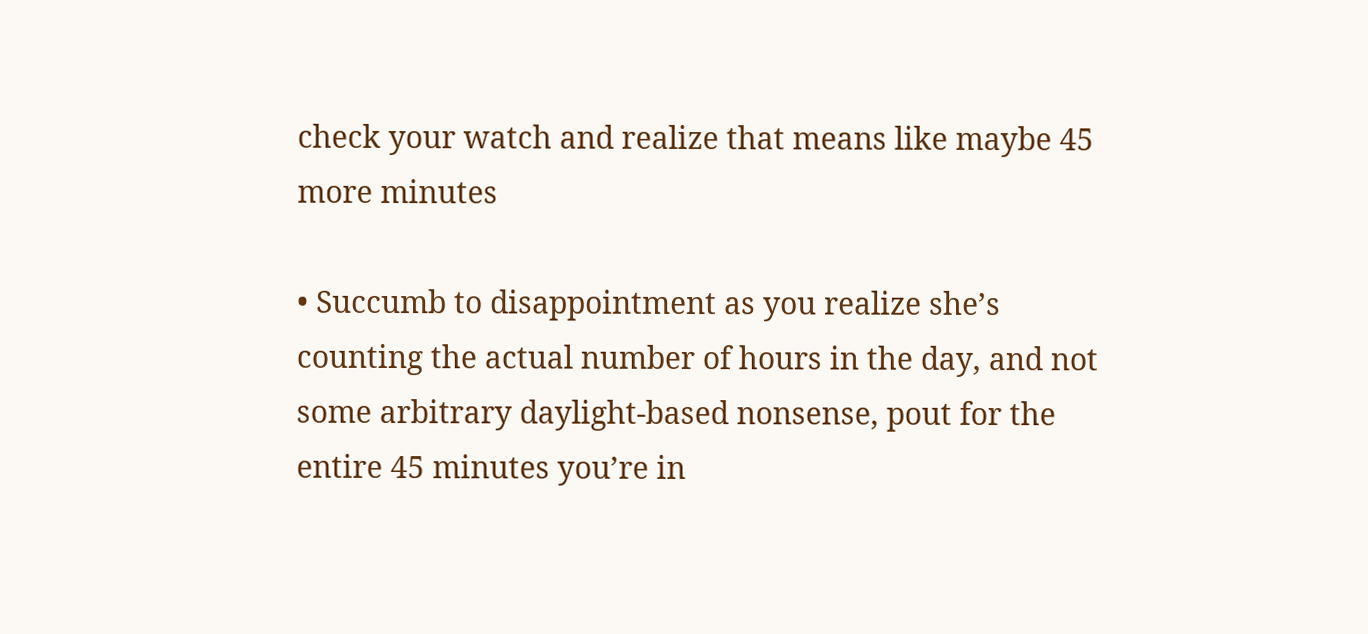check your watch and realize that means like maybe 45 more minutes

• Succumb to disappointment as you realize she’s counting the actual number of hours in the day, and not some arbitrary daylight-based nonsense, pout for the entire 45 minutes you’re in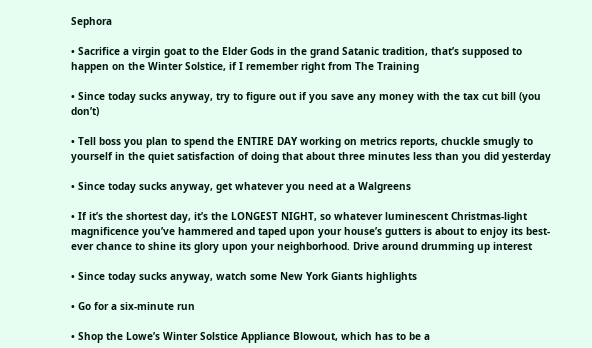Sephora

• Sacrifice a virgin goat to the Elder Gods in the grand Satanic tradition, that’s supposed to happen on the Winter Solstice, if I remember right from The Training

• Since today sucks anyway, try to figure out if you save any money with the tax cut bill (you don’t)

• Tell boss you plan to spend the ENTIRE DAY working on metrics reports, chuckle smugly to yourself in the quiet satisfaction of doing that about three minutes less than you did yesterday

• Since today sucks anyway, get whatever you need at a Walgreens

• If it’s the shortest day, it’s the LONGEST NIGHT, so whatever luminescent Christmas-light magnificence you’ve hammered and taped upon your house’s gutters is about to enjoy its best-ever chance to shine its glory upon your neighborhood. Drive around drumming up interest

• Since today sucks anyway, watch some New York Giants highlights

• Go for a six-minute run

• Shop the Lowe’s Winter Solstice Appliance Blowout, which has to be a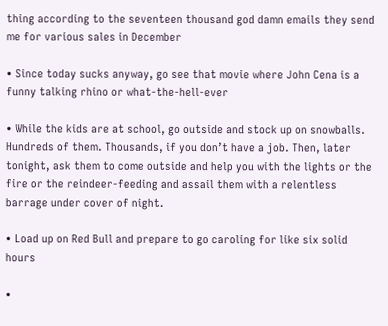thing according to the seventeen thousand god damn emails they send me for various sales in December

• Since today sucks anyway, go see that movie where John Cena is a funny talking rhino or what-the-hell-ever

• While the kids are at school, go outside and stock up on snowballs. Hundreds of them. Thousands, if you don’t have a job. Then, later tonight, ask them to come outside and help you with the lights or the fire or the reindeer-feeding and assail them with a relentless barrage under cover of night.

• Load up on Red Bull and prepare to go caroling for like six solid hours

•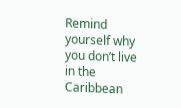Remind yourself why you don’t live in the Caribbean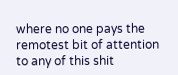where no one pays the remotest bit of attention to any of this shit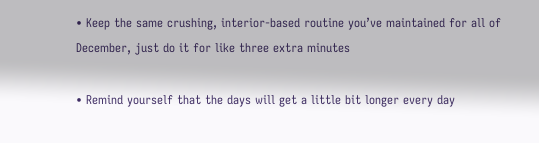• Keep the same crushing, interior-based routine you’ve maintained for all of December, just do it for like three extra minutes

• Remind yourself that the days will get a little bit longer every day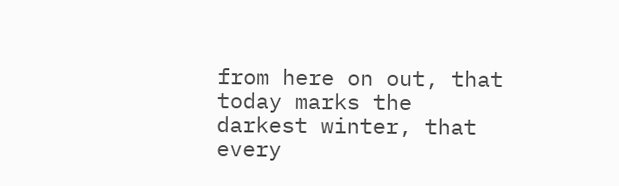from here on out, that today marks the darkest winter, that every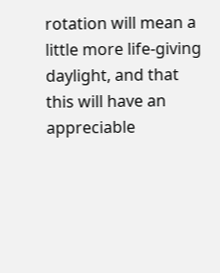rotation will mean a little more life-giving daylight, and that this will have an appreciable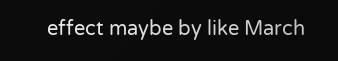effect maybe by like March